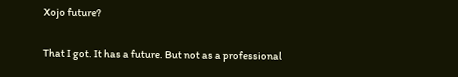Xojo future?

That I got. It has a future. But not as a professional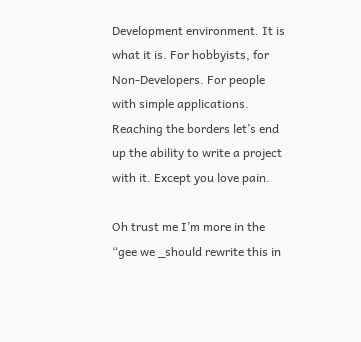Development environment. It is what it is. For hobbyists, for Non-Developers. For people with simple applications. Reaching the borders let’s end up the ability to write a project with it. Except you love pain.

Oh trust me I’m more in the “gee we _should rewrite this in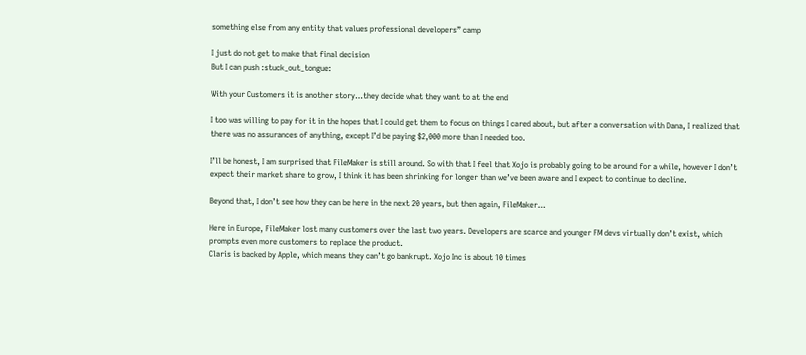something else from any entity that values professional developers” camp

I just do not get to make that final decision
But I can push :stuck_out_tongue:

With your Customers it is another story…they decide what they want to at the end

I too was willing to pay for it in the hopes that I could get them to focus on things I cared about, but after a conversation with Dana, I realized that there was no assurances of anything, except I’d be paying $2,000 more than I needed too.

I’ll be honest, I am surprised that FileMaker is still around. So with that I feel that Xojo is probably going to be around for a while, however I don’t expect their market share to grow, I think it has been shrinking for longer than we’ve been aware and I expect to continue to decline.

Beyond that, I don’t see how they can be here in the next 20 years, but then again, FileMaker…

Here in Europe, FileMaker lost many customers over the last two years. Developers are scarce and younger FM devs virtually don’t exist, which prompts even more customers to replace the product.
Claris is backed by Apple, which means they can’t go bankrupt. Xojo Inc is about 10 times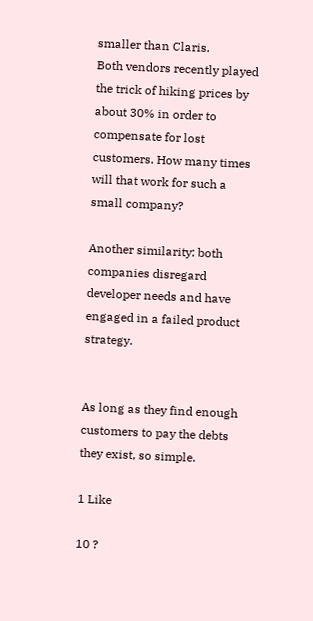smaller than Claris.
Both vendors recently played the trick of hiking prices by about 30% in order to compensate for lost customers. How many times will that work for such a small company?

Another similarity: both companies disregard developer needs and have engaged in a failed product strategy.


As long as they find enough customers to pay the debts they exist, so simple.

1 Like

10 ?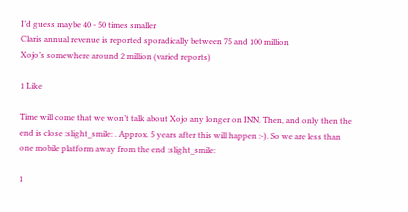I’d guess maybe 40 - 50 times smaller
Claris annual revenue is reported sporadically between 75 and 100 million
Xojo’s somewhere around 2 million (varied reports)

1 Like

Time will come that we won’t talk about Xojo any longer on INN. Then, and only then the end is close :slight_smile: . Approx. 5 years after this will happen :-). So we are less than one mobile platform away from the end :slight_smile:

1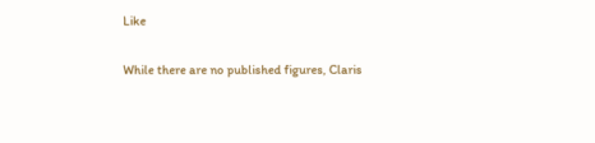Like

While there are no published figures, Claris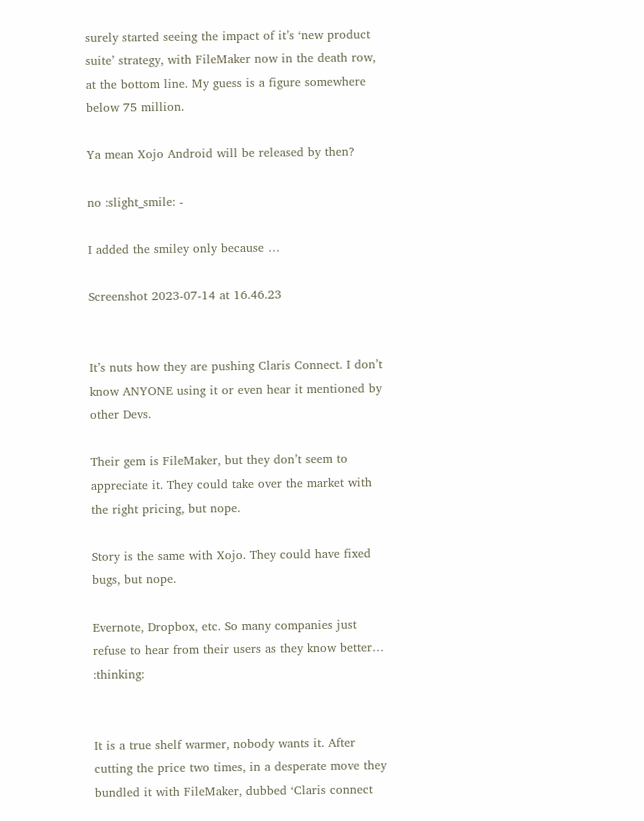surely started seeing the impact of it’s ‘new product suite’ strategy, with FileMaker now in the death row, at the bottom line. My guess is a figure somewhere below 75 million.

Ya mean Xojo Android will be released by then?

no :slight_smile: -

I added the smiley only because …

Screenshot 2023-07-14 at 16.46.23


It’s nuts how they are pushing Claris Connect. I don’t know ANYONE using it or even hear it mentioned by other Devs.

Their gem is FileMaker, but they don’t seem to appreciate it. They could take over the market with the right pricing, but nope.

Story is the same with Xojo. They could have fixed bugs, but nope.

Evernote, Dropbox, etc. So many companies just refuse to hear from their users as they know better… :thinking:


It is a true shelf warmer, nobody wants it. After cutting the price two times, in a desperate move they bundled it with FileMaker, dubbed ‘Claris connect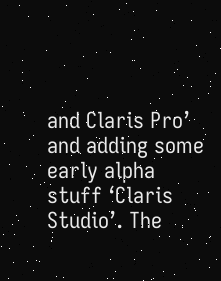and Claris Pro’ and adding some early alpha stuff ‘Claris Studio’. The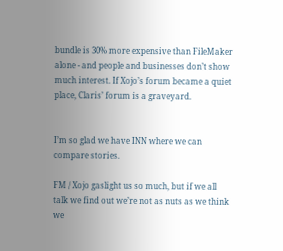bundle is 30% more expensive than FileMaker alone - and people and businesses don’t show much interest. If Xojo’s forum became a quiet place, Claris’ forum is a graveyard.


I’m so glad we have INN where we can compare stories.

FM / Xojo gaslight us so much, but if we all talk we find out we’re not as nuts as we think we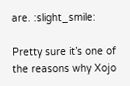are. :slight_smile:

Pretty sure it’s one of the reasons why Xojo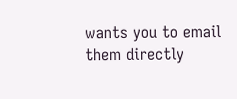wants you to email them directly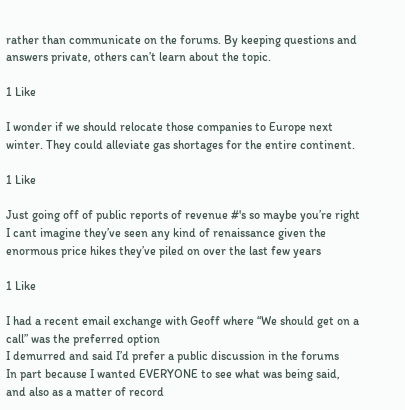rather than communicate on the forums. By keeping questions and answers private, others can’t learn about the topic.

1 Like

I wonder if we should relocate those companies to Europe next winter. They could alleviate gas shortages for the entire continent.

1 Like

Just going off of public reports of revenue #'s so maybe you’re right
I cant imagine they’ve seen any kind of renaissance given the enormous price hikes they’ve piled on over the last few years

1 Like

I had a recent email exchange with Geoff where “We should get on a call” was the preferred option
I demurred and said I’d prefer a public discussion in the forums
In part because I wanted EVERYONE to see what was being said, and also as a matter of record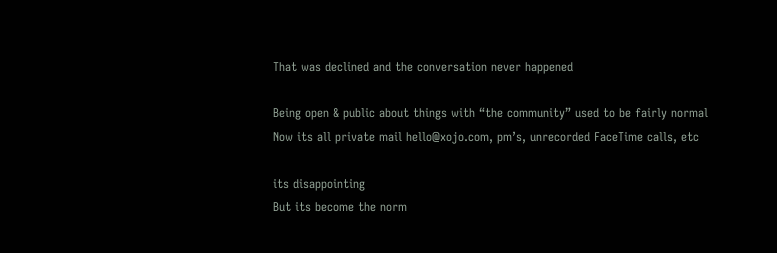That was declined and the conversation never happened

Being open & public about things with “the community” used to be fairly normal
Now its all private mail hello@xojo.com, pm’s, unrecorded FaceTime calls, etc

its disappointing
But its become the norm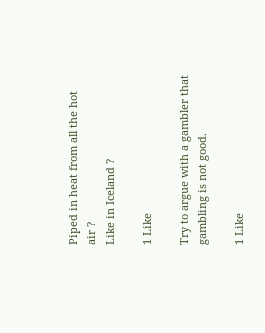Piped in heat from all the hot air ?
Like in Iceland ?

1 Like

Try to argue with a gambler that gambling is not good.

1 Like